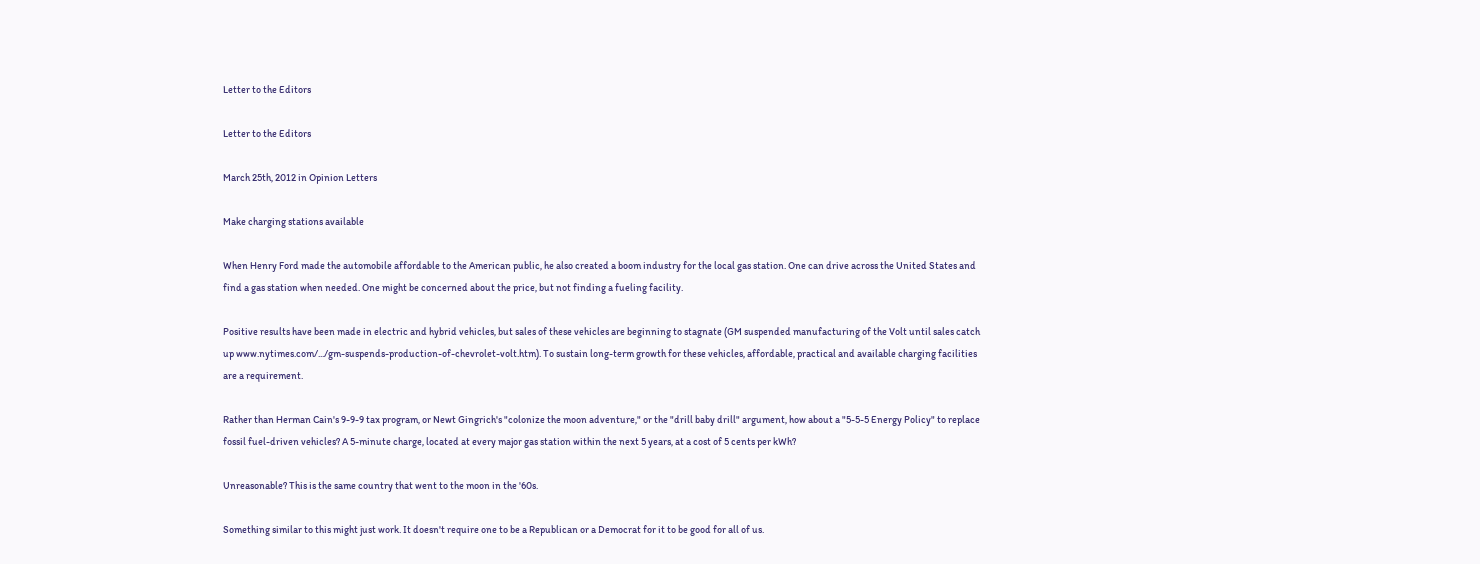Letter to the Editors

Letter to the Editors

March 25th, 2012 in Opinion Letters

Make charging stations available

When Henry Ford made the automobile affordable to the American public, he also created a boom industry for the local gas station. One can drive across the United States and find a gas station when needed. One might be concerned about the price, but not finding a fueling facility.

Positive results have been made in electric and hybrid vehicles, but sales of these vehicles are beginning to stagnate (GM suspended manufacturing of the Volt until sales catch up www.nytimes.com/.../gm-suspends-production-of-chevrolet-volt.htm). To sustain long-term growth for these vehicles, affordable, practical and available charging facilities are a requirement.

Rather than Herman Cain's 9-9-9 tax program, or Newt Gingrich's "colonize the moon adventure," or the "drill baby drill" argument, how about a "5-5-5 Energy Policy" to replace fossil fuel-driven vehicles? A 5-minute charge, located at every major gas station within the next 5 years, at a cost of 5 cents per kWh?

Unreasonable? This is the same country that went to the moon in the '60s.

Something similar to this might just work. It doesn't require one to be a Republican or a Democrat for it to be good for all of us.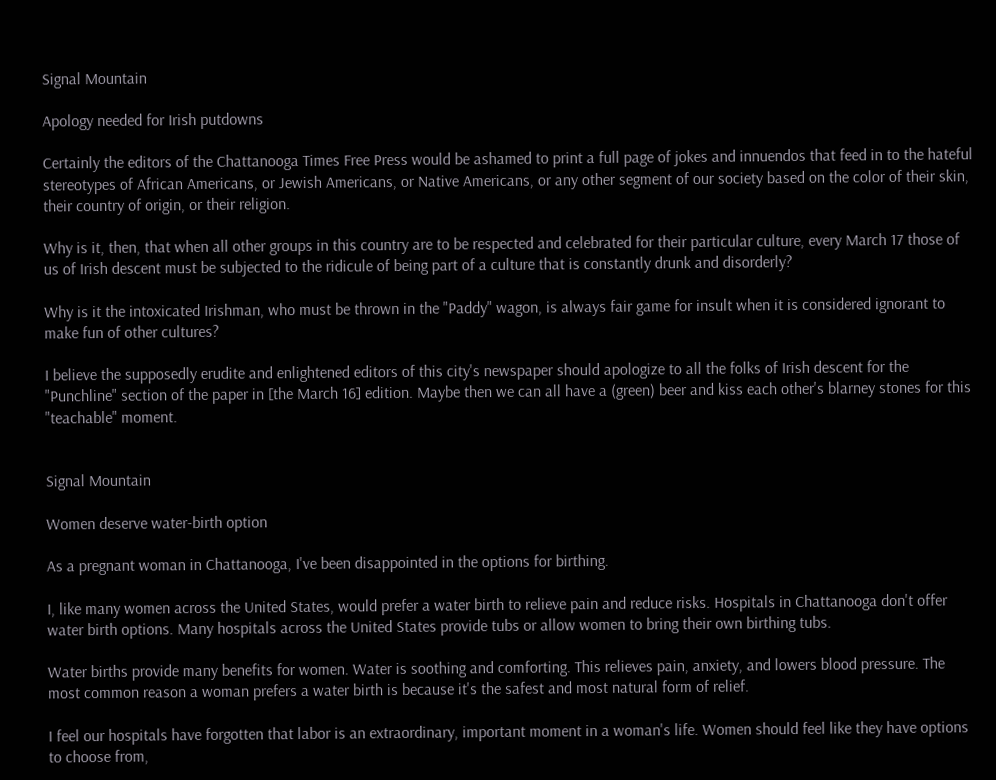Signal Mountain

Apology needed for Irish putdowns

Certainly the editors of the Chattanooga Times Free Press would be ashamed to print a full page of jokes and innuendos that feed in to the hateful stereotypes of African Americans, or Jewish Americans, or Native Americans, or any other segment of our society based on the color of their skin, their country of origin, or their religion.

Why is it, then, that when all other groups in this country are to be respected and celebrated for their particular culture, every March 17 those of us of Irish descent must be subjected to the ridicule of being part of a culture that is constantly drunk and disorderly?

Why is it the intoxicated Irishman, who must be thrown in the "Paddy" wagon, is always fair game for insult when it is considered ignorant to make fun of other cultures?

I believe the supposedly erudite and enlightened editors of this city's newspaper should apologize to all the folks of Irish descent for the "Punchline" section of the paper in [the March 16] edition. Maybe then we can all have a (green) beer and kiss each other's blarney stones for this "teachable" moment.


Signal Mountain

Women deserve water-birth option

As a pregnant woman in Chattanooga, I've been disappointed in the options for birthing.

I, like many women across the United States, would prefer a water birth to relieve pain and reduce risks. Hospitals in Chattanooga don't offer water birth options. Many hospitals across the United States provide tubs or allow women to bring their own birthing tubs.

Water births provide many benefits for women. Water is soothing and comforting. This relieves pain, anxiety, and lowers blood pressure. The most common reason a woman prefers a water birth is because it's the safest and most natural form of relief.

I feel our hospitals have forgotten that labor is an extraordinary, important moment in a woman's life. Women should feel like they have options to choose from,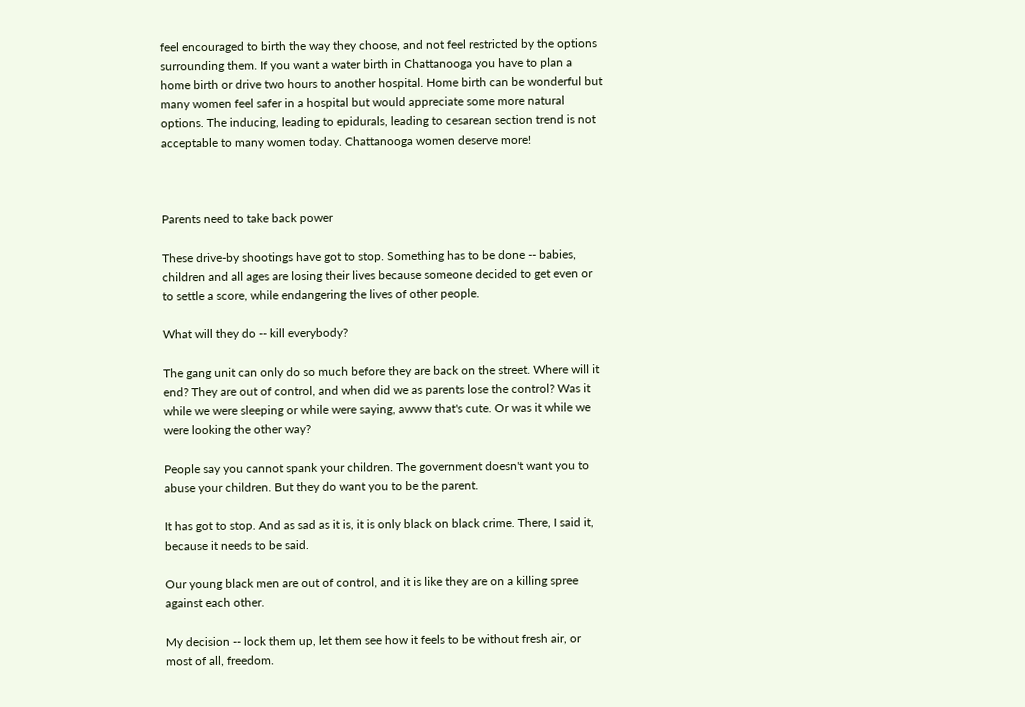feel encouraged to birth the way they choose, and not feel restricted by the options surrounding them. If you want a water birth in Chattanooga you have to plan a home birth or drive two hours to another hospital. Home birth can be wonderful but many women feel safer in a hospital but would appreciate some more natural options. The inducing, leading to epidurals, leading to cesarean section trend is not acceptable to many women today. Chattanooga women deserve more!



Parents need to take back power

These drive-by shootings have got to stop. Something has to be done -- babies, children and all ages are losing their lives because someone decided to get even or to settle a score, while endangering the lives of other people.

What will they do -- kill everybody?

The gang unit can only do so much before they are back on the street. Where will it end? They are out of control, and when did we as parents lose the control? Was it while we were sleeping or while were saying, awww that's cute. Or was it while we were looking the other way?

People say you cannot spank your children. The government doesn't want you to abuse your children. But they do want you to be the parent.

It has got to stop. And as sad as it is, it is only black on black crime. There, I said it, because it needs to be said.

Our young black men are out of control, and it is like they are on a killing spree against each other.

My decision -- lock them up, let them see how it feels to be without fresh air, or most of all, freedom.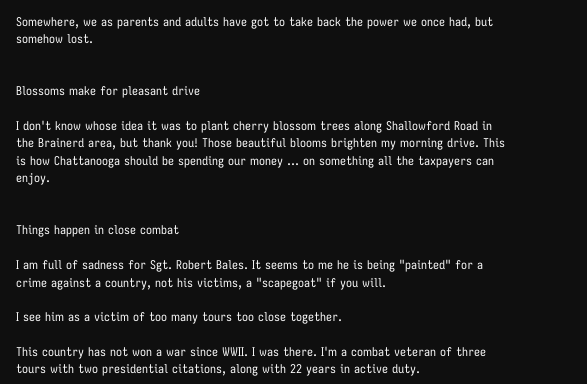Somewhere, we as parents and adults have got to take back the power we once had, but somehow lost.


Blossoms make for pleasant drive

I don't know whose idea it was to plant cherry blossom trees along Shallowford Road in the Brainerd area, but thank you! Those beautiful blooms brighten my morning drive. This is how Chattanooga should be spending our money ... on something all the taxpayers can enjoy.


Things happen in close combat

I am full of sadness for Sgt. Robert Bales. It seems to me he is being "painted" for a crime against a country, not his victims, a "scapegoat" if you will.

I see him as a victim of too many tours too close together.

This country has not won a war since WWII. I was there. I'm a combat veteran of three tours with two presidential citations, along with 22 years in active duty.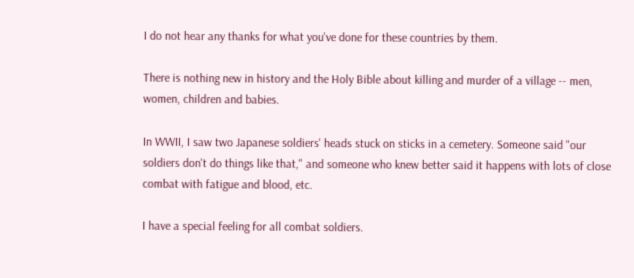I do not hear any thanks for what you've done for these countries by them.

There is nothing new in history and the Holy Bible about killing and murder of a village -- men, women, children and babies.

In WWII, I saw two Japanese soldiers' heads stuck on sticks in a cemetery. Someone said "our soldiers don't do things like that," and someone who knew better said it happens with lots of close combat with fatigue and blood, etc.

I have a special feeling for all combat soldiers.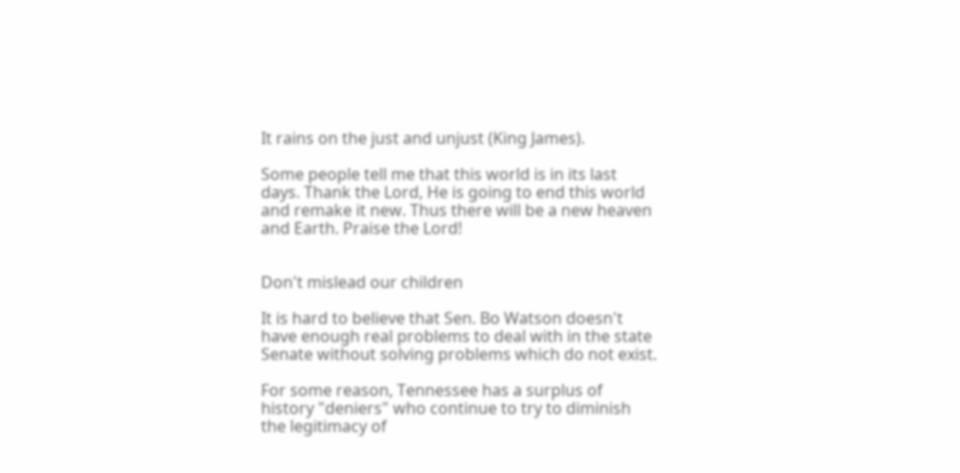It rains on the just and unjust (King James).

Some people tell me that this world is in its last days. Thank the Lord, He is going to end this world and remake it new. Thus there will be a new heaven and Earth. Praise the Lord!


Don't mislead our children

It is hard to believe that Sen. Bo Watson doesn't have enough real problems to deal with in the state Senate without solving problems which do not exist.

For some reason, Tennessee has a surplus of history "deniers" who continue to try to diminish the legitimacy of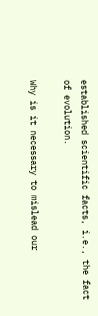established scientific facts, i.e., the fact of evolution.

Why is it necessary to mislead our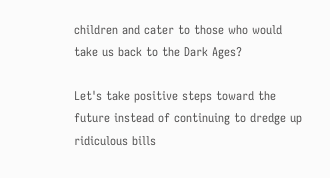children and cater to those who would take us back to the Dark Ages?

Let's take positive steps toward the future instead of continuing to dredge up ridiculous bills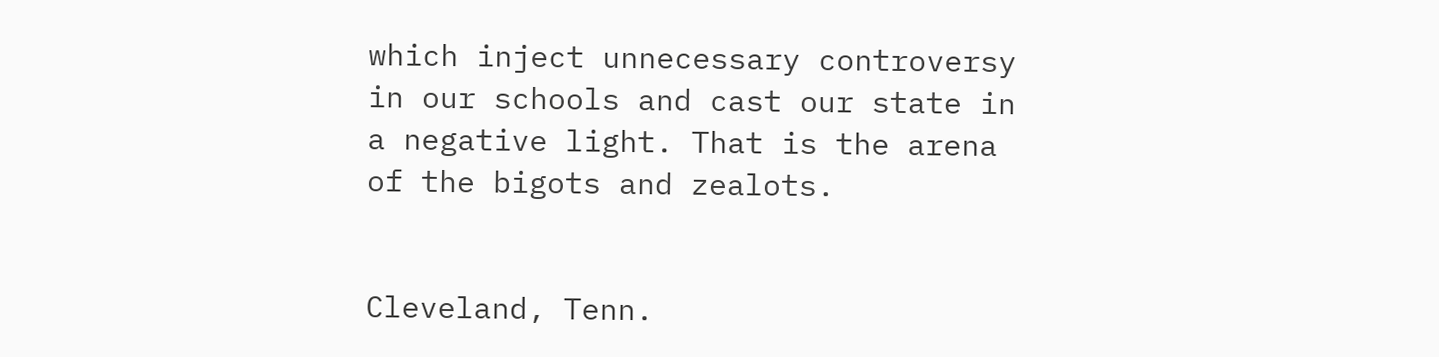which inject unnecessary controversy in our schools and cast our state in a negative light. That is the arena of the bigots and zealots.


Cleveland, Tenn.